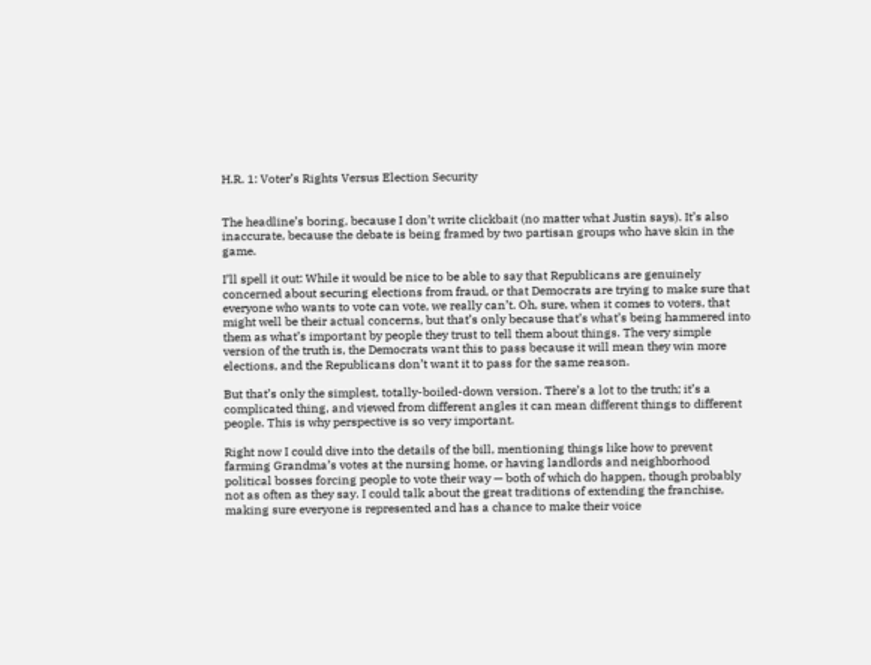H.R. 1: Voter’s Rights Versus Election Security


The headline’s boring, because I don’t write clickbait (no matter what Justin says). It’s also inaccurate, because the debate is being framed by two partisan groups who have skin in the game.

I’ll spell it out: While it would be nice to be able to say that Republicans are genuinely concerned about securing elections from fraud, or that Democrats are trying to make sure that everyone who wants to vote can vote, we really can’t. Oh, sure, when it comes to voters, that might well be their actual concerns, but that’s only because that’s what’s being hammered into them as what’s important by people they trust to tell them about things. The very simple version of the truth is, the Democrats want this to pass because it will mean they win more elections, and the Republicans don’t want it to pass for the same reason.

But that’s only the simplest, totally-boiled-down version. There’s a lot to the truth; it’s a complicated thing, and viewed from different angles it can mean different things to different people. This is why perspective is so very important.

Right now I could dive into the details of the bill, mentioning things like how to prevent farming Grandma’s votes at the nursing home, or having landlords and neighborhood political bosses forcing people to vote their way — both of which do happen, though probably not as often as they say. I could talk about the great traditions of extending the franchise, making sure everyone is represented and has a chance to make their voice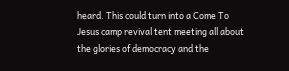heard. This could turn into a Come To Jesus camp revival tent meeting all about the glories of democracy and the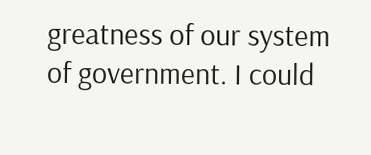greatness of our system of government. I could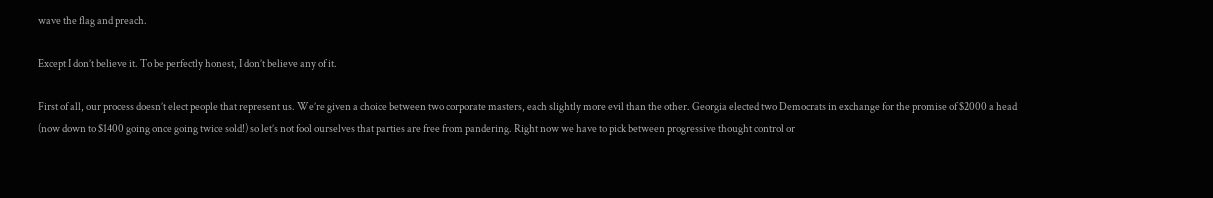wave the flag and preach.

Except I don’t believe it. To be perfectly honest, I don’t believe any of it.

First of all, our process doesn’t elect people that represent us. We’re given a choice between two corporate masters, each slightly more evil than the other. Georgia elected two Democrats in exchange for the promise of $2000 a head (now down to $1400 going once going twice sold!) so let’s not fool ourselves that parties are free from pandering. Right now we have to pick between progressive thought control or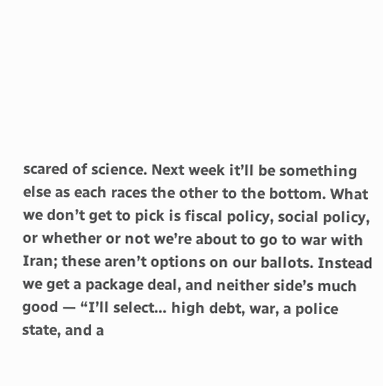scared of science. Next week it’ll be something else as each races the other to the bottom. What we don’t get to pick is fiscal policy, social policy, or whether or not we’re about to go to war with Iran; these aren’t options on our ballots. Instead we get a package deal, and neither side’s much good — “I’ll select… high debt, war, a police state, and a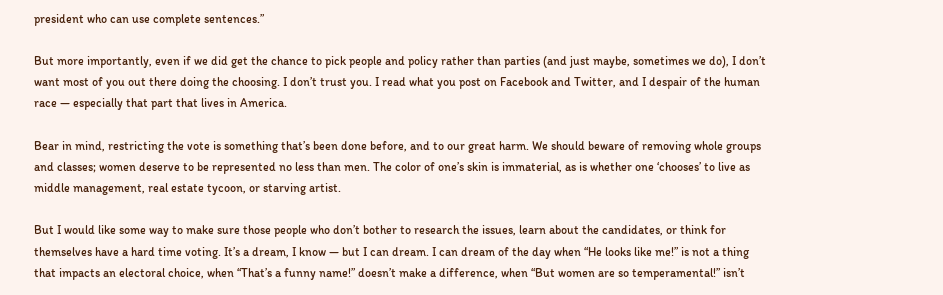president who can use complete sentences.”

But more importantly, even if we did get the chance to pick people and policy rather than parties (and just maybe, sometimes we do), I don’t want most of you out there doing the choosing. I don’t trust you. I read what you post on Facebook and Twitter, and I despair of the human race — especially that part that lives in America.

Bear in mind, restricting the vote is something that’s been done before, and to our great harm. We should beware of removing whole groups and classes; women deserve to be represented no less than men. The color of one’s skin is immaterial, as is whether one ‘chooses’ to live as middle management, real estate tycoon, or starving artist.

But I would like some way to make sure those people who don’t bother to research the issues, learn about the candidates, or think for themselves have a hard time voting. It’s a dream, I know — but I can dream. I can dream of the day when “He looks like me!” is not a thing that impacts an electoral choice, when “That’s a funny name!” doesn’t make a difference, when “But women are so temperamental!” isn’t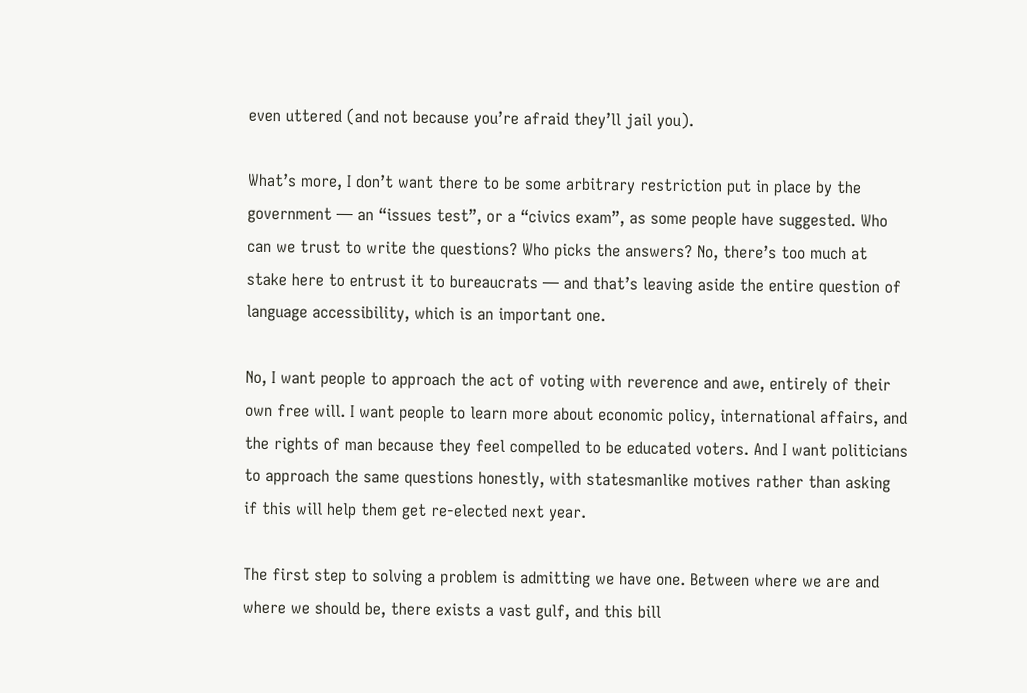even uttered (and not because you’re afraid they’ll jail you).

What’s more, I don’t want there to be some arbitrary restriction put in place by the government — an “issues test”, or a “civics exam”, as some people have suggested. Who can we trust to write the questions? Who picks the answers? No, there’s too much at stake here to entrust it to bureaucrats — and that’s leaving aside the entire question of language accessibility, which is an important one.

No, I want people to approach the act of voting with reverence and awe, entirely of their own free will. I want people to learn more about economic policy, international affairs, and the rights of man because they feel compelled to be educated voters. And I want politicians to approach the same questions honestly, with statesmanlike motives rather than asking if this will help them get re-elected next year.

The first step to solving a problem is admitting we have one. Between where we are and where we should be, there exists a vast gulf, and this bill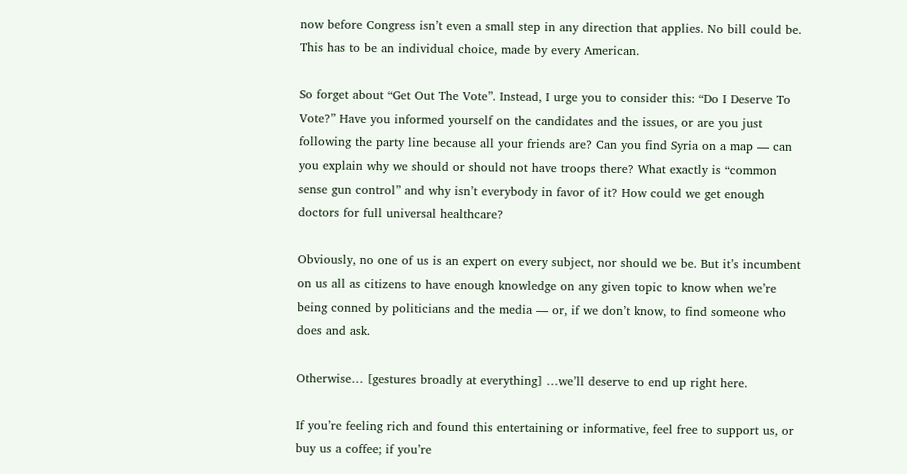now before Congress isn’t even a small step in any direction that applies. No bill could be. This has to be an individual choice, made by every American.

So forget about “Get Out The Vote”. Instead, I urge you to consider this: “Do I Deserve To Vote?” Have you informed yourself on the candidates and the issues, or are you just following the party line because all your friends are? Can you find Syria on a map — can you explain why we should or should not have troops there? What exactly is “common sense gun control” and why isn’t everybody in favor of it? How could we get enough doctors for full universal healthcare?

Obviously, no one of us is an expert on every subject, nor should we be. But it’s incumbent on us all as citizens to have enough knowledge on any given topic to know when we’re being conned by politicians and the media — or, if we don’t know, to find someone who does and ask.

Otherwise… [gestures broadly at everything] …we’ll deserve to end up right here.

If you’re feeling rich and found this entertaining or informative, feel free to support us, or buy us a coffee; if you’re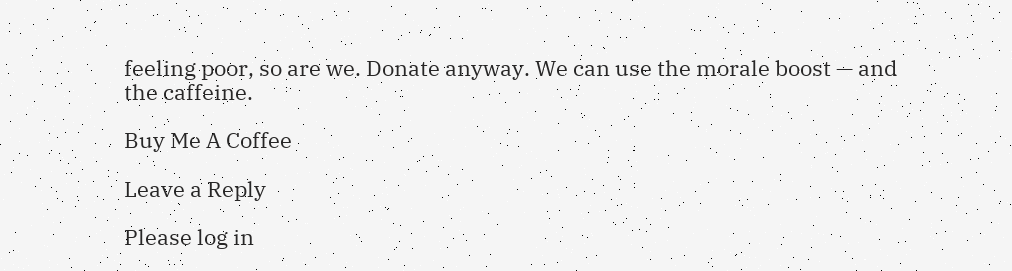feeling poor, so are we. Donate anyway. We can use the morale boost — and the caffeine.

Buy Me A Coffee

Leave a Reply

Please log in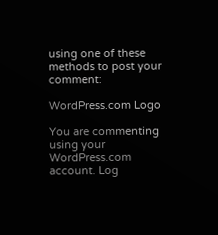using one of these methods to post your comment:

WordPress.com Logo

You are commenting using your WordPress.com account. Log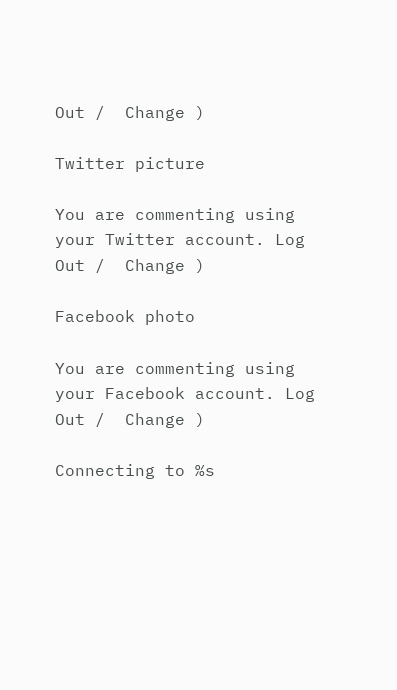Out /  Change )

Twitter picture

You are commenting using your Twitter account. Log Out /  Change )

Facebook photo

You are commenting using your Facebook account. Log Out /  Change )

Connecting to %s